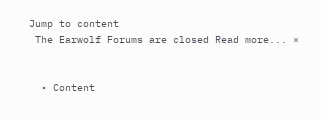Jump to content
 The Earwolf Forums are closed Read more... ×


  • Content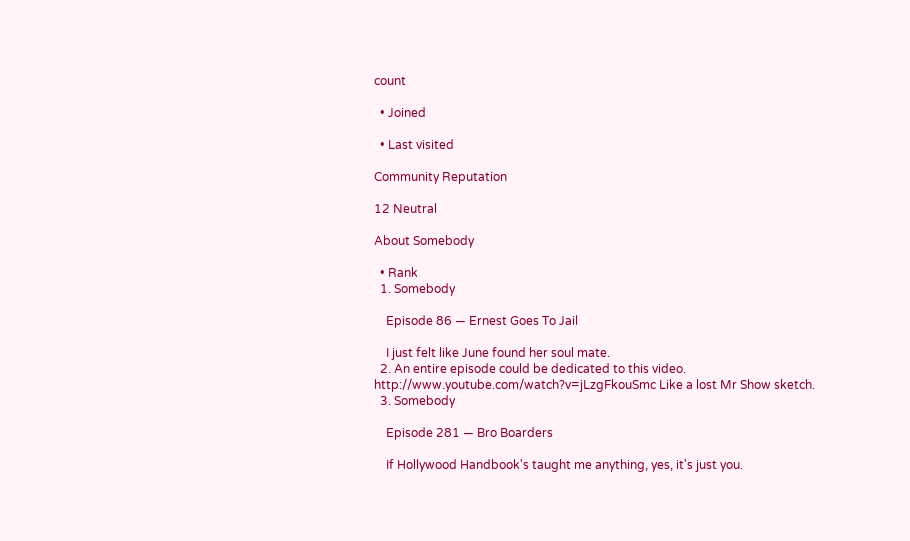count

  • Joined

  • Last visited

Community Reputation

12 Neutral

About Somebody

  • Rank
  1. Somebody

    Episode 86 — Ernest Goes To Jail

    I just felt like June found her soul mate.
  2. An entire episode could be dedicated to this video. http://www.youtube.com/watch?v=jLzgFkouSmc Like a lost Mr Show sketch.
  3. Somebody

    Episode 281 — Bro Boarders

    If Hollywood Handbook's taught me anything, yes, it's just you.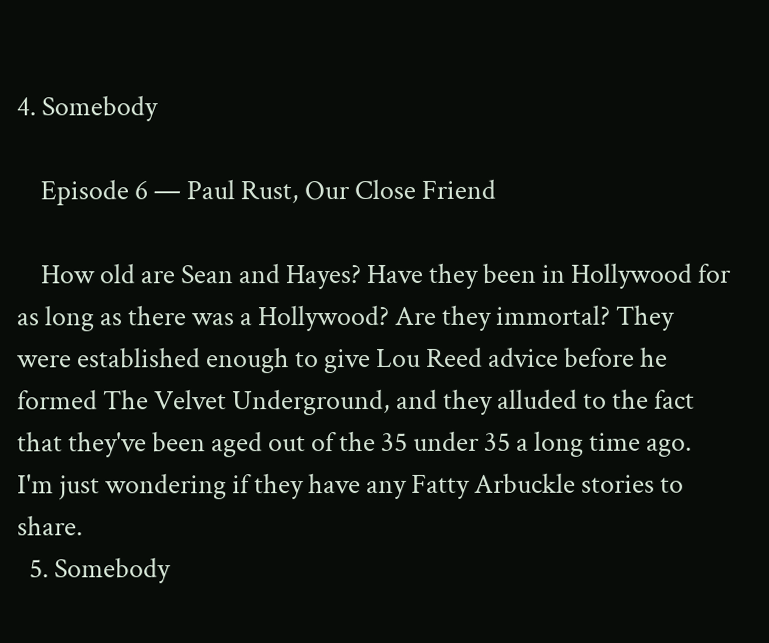4. Somebody

    Episode 6 — Paul Rust, Our Close Friend

    How old are Sean and Hayes? Have they been in Hollywood for as long as there was a Hollywood? Are they immortal? They were established enough to give Lou Reed advice before he formed The Velvet Underground, and they alluded to the fact that they've been aged out of the 35 under 35 a long time ago. I'm just wondering if they have any Fatty Arbuckle stories to share.
  5. Somebody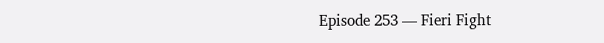Episode 253 — Fieri Fight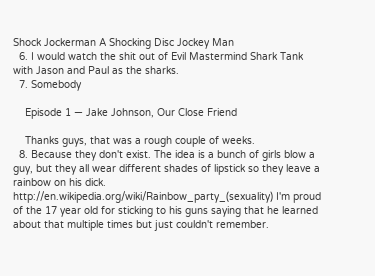Shock Jockerman A Shocking Disc Jockey Man
  6. I would watch the shit out of Evil Mastermind Shark Tank with Jason and Paul as the sharks.
  7. Somebody

    Episode 1 — Jake Johnson, Our Close Friend

    Thanks guys, that was a rough couple of weeks.
  8. Because they don't exist. The idea is a bunch of girls blow a guy, but they all wear different shades of lipstick so they leave a rainbow on his dick. http://en.wikipedia.org/wiki/Rainbow_party_(sexuality) I'm proud of the 17 year old for sticking to his guns saying that he learned about that multiple times but just couldn't remember.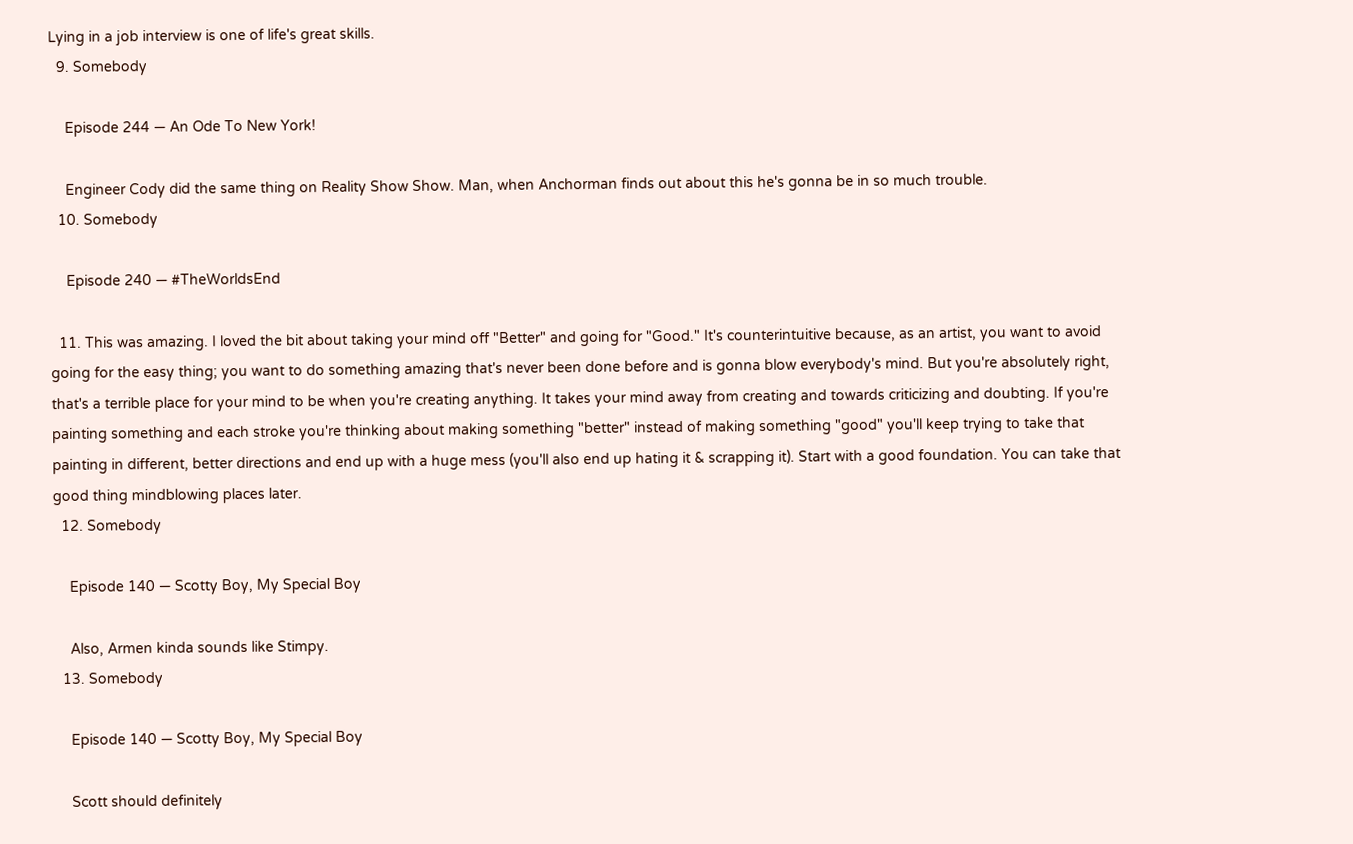Lying in a job interview is one of life's great skills.
  9. Somebody

    Episode 244 — An Ode To New York!

    Engineer Cody did the same thing on Reality Show Show. Man, when Anchorman finds out about this he's gonna be in so much trouble.
  10. Somebody

    Episode 240 — #TheWorldsEnd

  11. This was amazing. I loved the bit about taking your mind off "Better" and going for "Good." It's counterintuitive because, as an artist, you want to avoid going for the easy thing; you want to do something amazing that's never been done before and is gonna blow everybody's mind. But you're absolutely right, that's a terrible place for your mind to be when you're creating anything. It takes your mind away from creating and towards criticizing and doubting. If you're painting something and each stroke you're thinking about making something "better" instead of making something "good" you'll keep trying to take that painting in different, better directions and end up with a huge mess (you'll also end up hating it & scrapping it). Start with a good foundation. You can take that good thing mindblowing places later.
  12. Somebody

    Episode 140 — Scotty Boy, My Special Boy

    Also, Armen kinda sounds like Stimpy.
  13. Somebody

    Episode 140 — Scotty Boy, My Special Boy

    Scott should definitely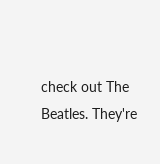check out The Beatles. They're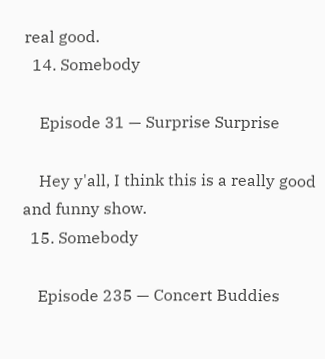real good.
  14. Somebody

    Episode 31 — Surprise Surprise

    Hey y'all, I think this is a really good and funny show.
  15. Somebody

    Episode 235 — Concert Buddies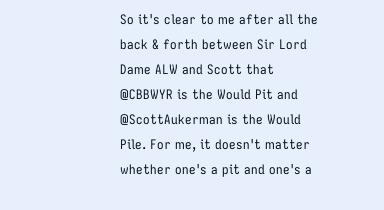So it's clear to me after all the back & forth between Sir Lord Dame ALW and Scott that @CBBWYR is the Would Pit and @ScottAukerman is the Would Pile. For me, it doesn't matter whether one's a pit and one's a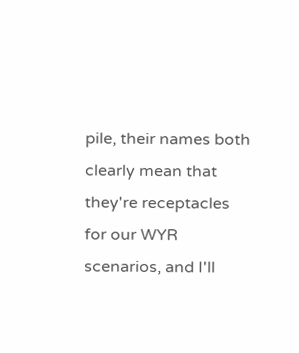pile, their names both clearly mean that they're receptacles for our WYR scenarios, and I'll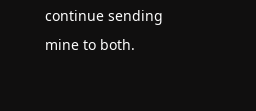continue sending mine to both.